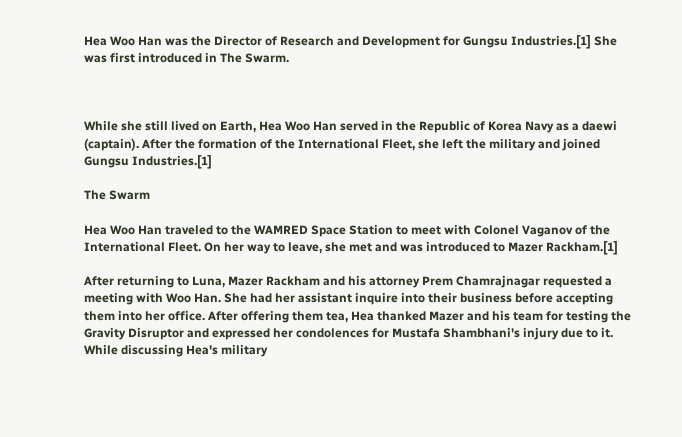Hea Woo Han was the Director of Research and Development for Gungsu Industries.[1] She was first introduced in The Swarm.



While she still lived on Earth, Hea Woo Han served in the Republic of Korea Navy as a daewi (captain). After the formation of the International Fleet, she left the military and joined Gungsu Industries.[1]

The Swarm

Hea Woo Han traveled to the WAMRED Space Station to meet with Colonel Vaganov of the International Fleet. On her way to leave, she met and was introduced to Mazer Rackham.[1]

After returning to Luna, Mazer Rackham and his attorney Prem Chamrajnagar requested a meeting with Woo Han. She had her assistant inquire into their business before accepting them into her office. After offering them tea, Hea thanked Mazer and his team for testing the Gravity Disruptor and expressed her condolences for Mustafa Shambhani's injury due to it. While discussing Hea's military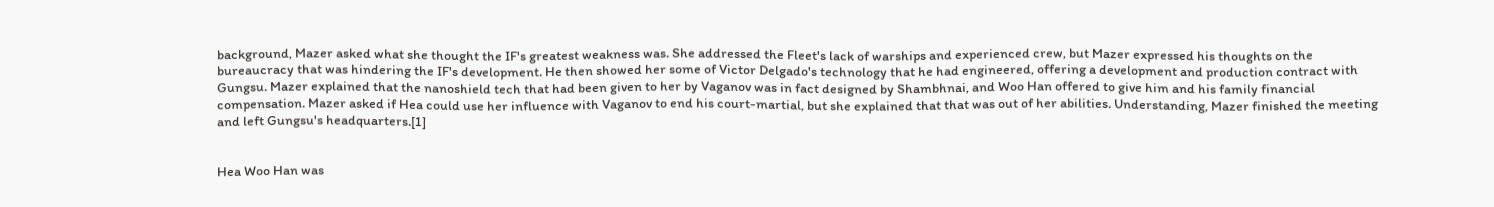background, Mazer asked what she thought the IF's greatest weakness was. She addressed the Fleet's lack of warships and experienced crew, but Mazer expressed his thoughts on the bureaucracy that was hindering the IF's development. He then showed her some of Victor Delgado's technology that he had engineered, offering a development and production contract with Gungsu. Mazer explained that the nanoshield tech that had been given to her by Vaganov was in fact designed by Shambhnai, and Woo Han offered to give him and his family financial compensation. Mazer asked if Hea could use her influence with Vaganov to end his court-martial, but she explained that that was out of her abilities. Understanding, Mazer finished the meeting and left Gungsu's headquarters.[1]


Hea Woo Han was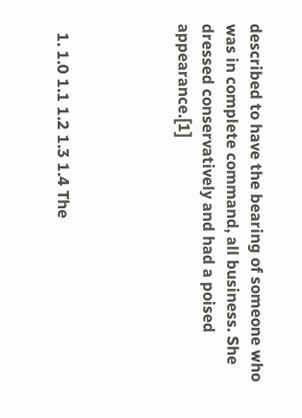described to have the bearing of someone who was in complete command, all business. She dressed conservatively and had a poised appearance.[1]




  1. 1.0 1.1 1.2 1.3 1.4 The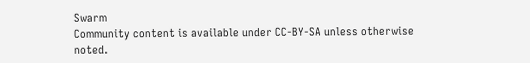Swarm
Community content is available under CC-BY-SA unless otherwise noted.